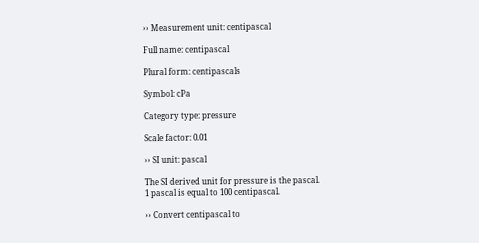›› Measurement unit: centipascal

Full name: centipascal

Plural form: centipascals

Symbol: cPa

Category type: pressure

Scale factor: 0.01

›› SI unit: pascal

The SI derived unit for pressure is the pascal.
1 pascal is equal to 100 centipascal.

›› Convert centipascal to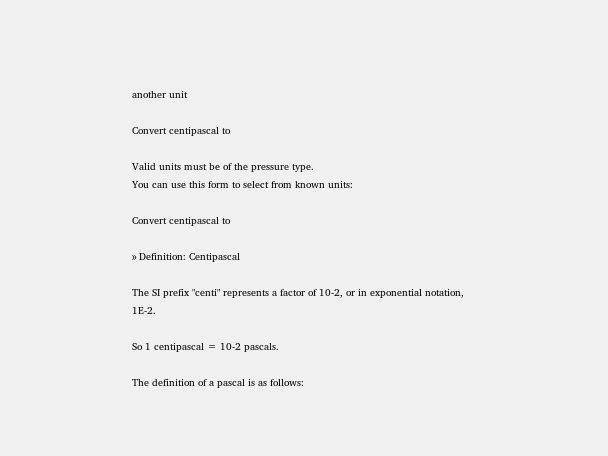another unit

Convert centipascal to

Valid units must be of the pressure type.
You can use this form to select from known units:

Convert centipascal to

›› Definition: Centipascal

The SI prefix "centi" represents a factor of 10-2, or in exponential notation, 1E-2.

So 1 centipascal = 10-2 pascals.

The definition of a pascal is as follows: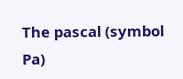The pascal (symbol Pa)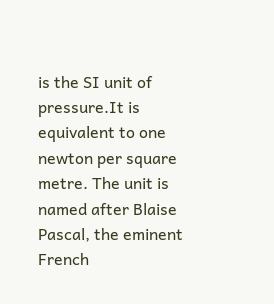is the SI unit of pressure.It is equivalent to one newton per square metre. The unit is named after Blaise Pascal, the eminent French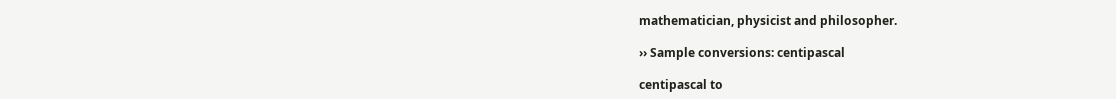mathematician, physicist and philosopher.

›› Sample conversions: centipascal

centipascal to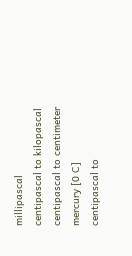millipascal
centipascal to kilopascal
centipascal to centimeter mercury [0 C]
centipascal to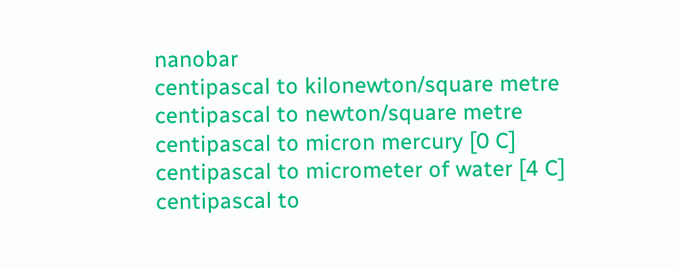nanobar
centipascal to kilonewton/square metre
centipascal to newton/square metre
centipascal to micron mercury [0 C]
centipascal to micrometer of water [4 C]
centipascal to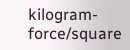kilogram-force/square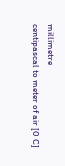millimetre
centipascal to meter of air [0 C]